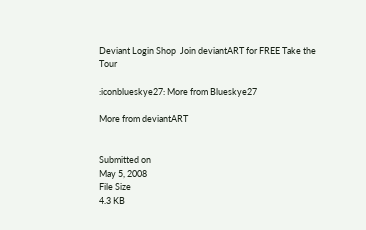Deviant Login Shop  Join deviantART for FREE Take the Tour

:iconblueskye27: More from Blueskye27

More from deviantART


Submitted on
May 5, 2008
File Size
4.3 KB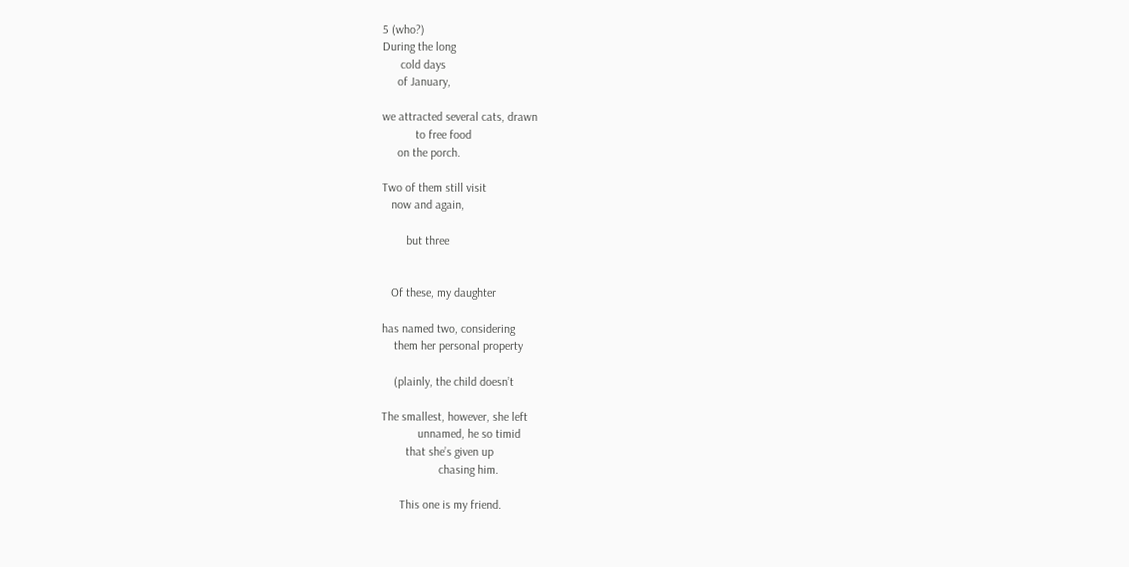5 (who?)
During the long
      cold days
     of January,

we attracted several cats, drawn
           to free food
     on the porch.

Two of them still visit
   now and again,

        but three


   Of these, my daughter

has named two, considering
    them her personal property

    (plainly, the child doesn’t

The smallest, however, she left
            unnamed, he so timid
        that she’s given up
                   chasing him.

      This one is my friend.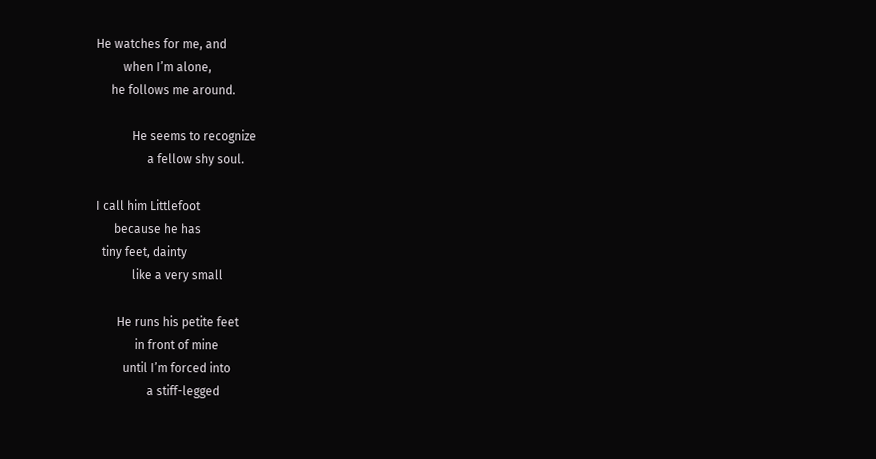He watches for me, and
         when I’m alone,
     he follows me around.

            He seems to recognize
                 a fellow shy soul.

I call him Littlefoot
      because he has
  tiny feet, dainty
            like a very small

       He runs his petite feet
             in front of mine
         until I’m forced into
                 a stiff-legged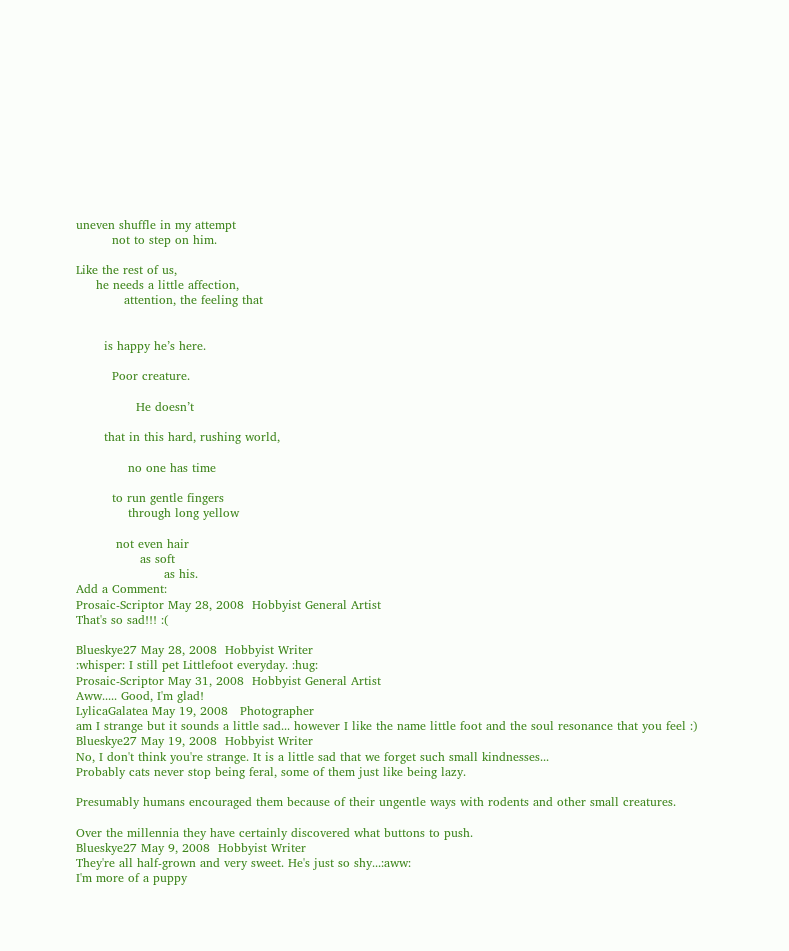uneven shuffle in my attempt
         not to step on him.

Like the rest of us,
     he needs a little affection,
            attention, the feeling that


       is happy he’s here.

         Poor creature.

               He doesn’t

       that in this hard, rushing world,

             no one has time

         to run gentle fingers
             through long yellow

          not even hair
                as soft
                      as his.
Add a Comment:
Prosaic-Scriptor May 28, 2008  Hobbyist General Artist
That's so sad!!! :(

Blueskye27 May 28, 2008  Hobbyist Writer
:whisper: I still pet Littlefoot everyday. :hug:
Prosaic-Scriptor May 31, 2008  Hobbyist General Artist
Aww..... Good, I'm glad!
LylicaGalatea May 19, 2008   Photographer
am I strange but it sounds a little sad... however I like the name little foot and the soul resonance that you feel :)
Blueskye27 May 19, 2008  Hobbyist Writer
No, I don't think you're strange. It is a little sad that we forget such small kindnesses...
Probably cats never stop being feral, some of them just like being lazy.

Presumably humans encouraged them because of their ungentle ways with rodents and other small creatures.

Over the millennia they have certainly discovered what buttons to push.
Blueskye27 May 9, 2008  Hobbyist Writer
They're all half-grown and very sweet. He's just so shy...:aww:
I'm more of a puppy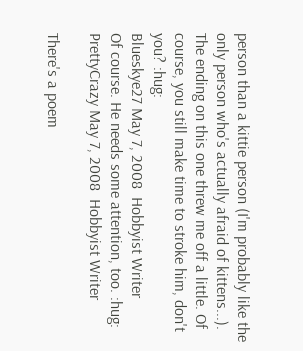person than a kittie person (I'm probably like the only person who's actually afraid of kittens...). The ending on this one threw me off a little. Of course, you still make time to stroke him, don't you? :hug:
Blueskye27 May 7, 2008  Hobbyist Writer
Of course. He needs some attention, too. :hug:
PrettyCrazy May 7, 2008  Hobbyist Writer

There's a poem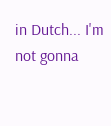in Dutch... I'm not gonna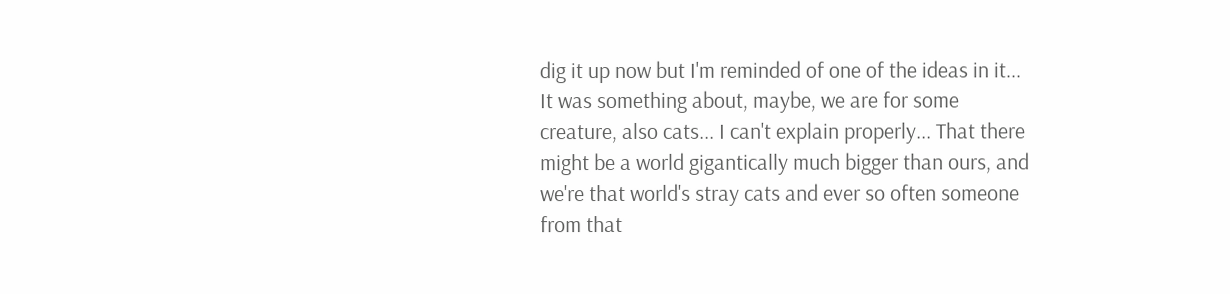dig it up now but I'm reminded of one of the ideas in it... It was something about, maybe, we are for some creature, also cats... I can't explain properly... That there might be a world gigantically much bigger than ours, and we're that world's stray cats and ever so often someone from that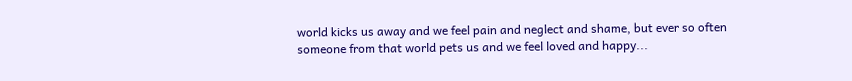world kicks us away and we feel pain and neglect and shame, but ever so often someone from that world pets us and we feel loved and happy...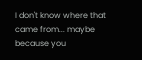I don't know where that came from... maybe because you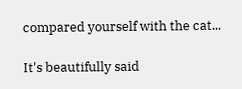compared yourself with the cat...

It's beautifully said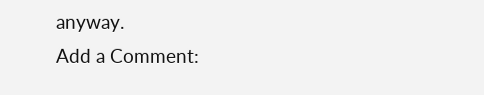anyway.
Add a Comment: